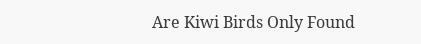Are Kiwi Birds Only Found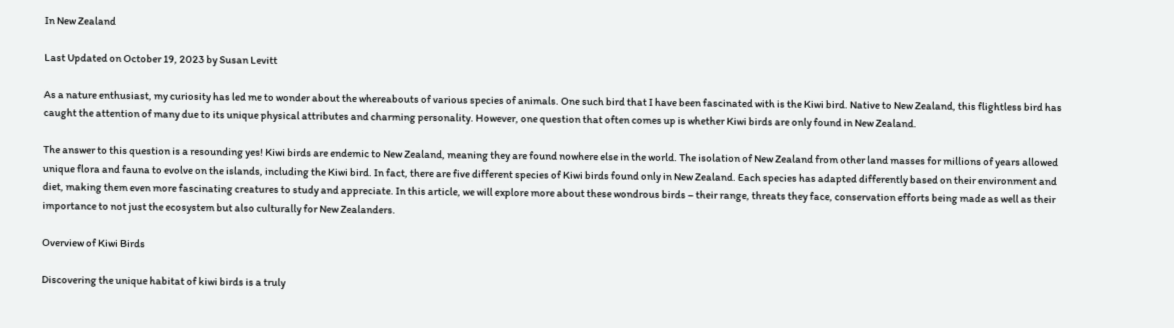In New Zealand

Last Updated on October 19, 2023 by Susan Levitt

As a nature enthusiast, my curiosity has led me to wonder about the whereabouts of various species of animals. One such bird that I have been fascinated with is the Kiwi bird. Native to New Zealand, this flightless bird has caught the attention of many due to its unique physical attributes and charming personality. However, one question that often comes up is whether Kiwi birds are only found in New Zealand.

The answer to this question is a resounding yes! Kiwi birds are endemic to New Zealand, meaning they are found nowhere else in the world. The isolation of New Zealand from other land masses for millions of years allowed unique flora and fauna to evolve on the islands, including the Kiwi bird. In fact, there are five different species of Kiwi birds found only in New Zealand. Each species has adapted differently based on their environment and diet, making them even more fascinating creatures to study and appreciate. In this article, we will explore more about these wondrous birds – their range, threats they face, conservation efforts being made as well as their importance to not just the ecosystem but also culturally for New Zealanders.

Overview of Kiwi Birds

Discovering the unique habitat of kiwi birds is a truly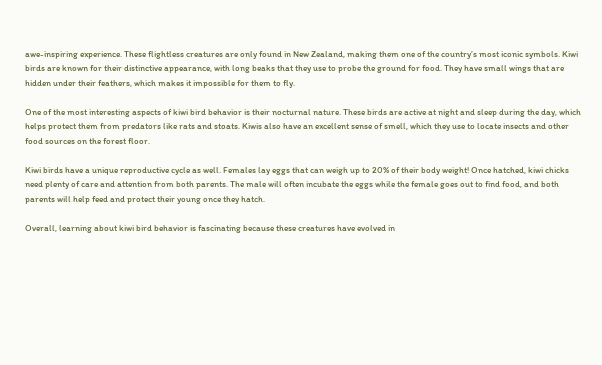awe-inspiring experience. These flightless creatures are only found in New Zealand, making them one of the country’s most iconic symbols. Kiwi birds are known for their distinctive appearance, with long beaks that they use to probe the ground for food. They have small wings that are hidden under their feathers, which makes it impossible for them to fly.

One of the most interesting aspects of kiwi bird behavior is their nocturnal nature. These birds are active at night and sleep during the day, which helps protect them from predators like rats and stoats. Kiwis also have an excellent sense of smell, which they use to locate insects and other food sources on the forest floor.

Kiwi birds have a unique reproductive cycle as well. Females lay eggs that can weigh up to 20% of their body weight! Once hatched, kiwi chicks need plenty of care and attention from both parents. The male will often incubate the eggs while the female goes out to find food, and both parents will help feed and protect their young once they hatch.

Overall, learning about kiwi bird behavior is fascinating because these creatures have evolved in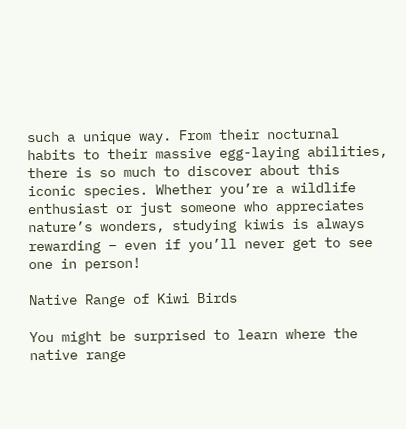such a unique way. From their nocturnal habits to their massive egg-laying abilities, there is so much to discover about this iconic species. Whether you’re a wildlife enthusiast or just someone who appreciates nature’s wonders, studying kiwis is always rewarding – even if you’ll never get to see one in person!

Native Range of Kiwi Birds

You might be surprised to learn where the native range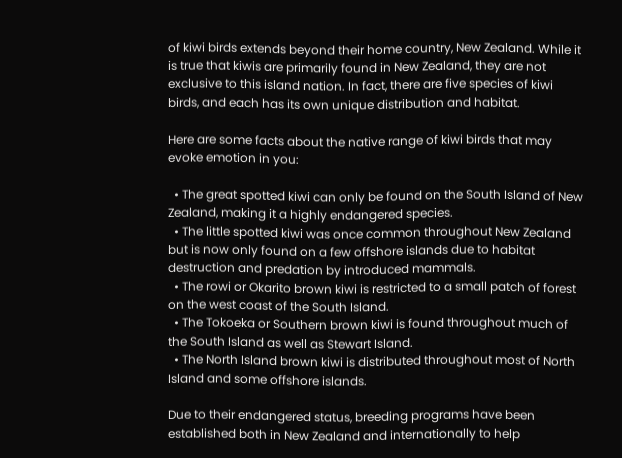of kiwi birds extends beyond their home country, New Zealand. While it is true that kiwis are primarily found in New Zealand, they are not exclusive to this island nation. In fact, there are five species of kiwi birds, and each has its own unique distribution and habitat.

Here are some facts about the native range of kiwi birds that may evoke emotion in you:

  • The great spotted kiwi can only be found on the South Island of New Zealand, making it a highly endangered species.
  • The little spotted kiwi was once common throughout New Zealand but is now only found on a few offshore islands due to habitat destruction and predation by introduced mammals.
  • The rowi or Okarito brown kiwi is restricted to a small patch of forest on the west coast of the South Island.
  • The Tokoeka or Southern brown kiwi is found throughout much of the South Island as well as Stewart Island.
  • The North Island brown kiwi is distributed throughout most of North Island and some offshore islands.

Due to their endangered status, breeding programs have been established both in New Zealand and internationally to help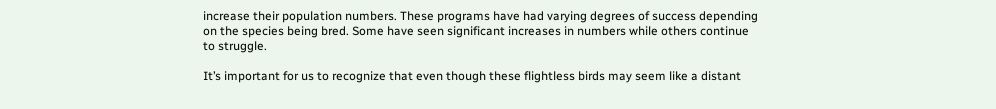increase their population numbers. These programs have had varying degrees of success depending on the species being bred. Some have seen significant increases in numbers while others continue to struggle.

It’s important for us to recognize that even though these flightless birds may seem like a distant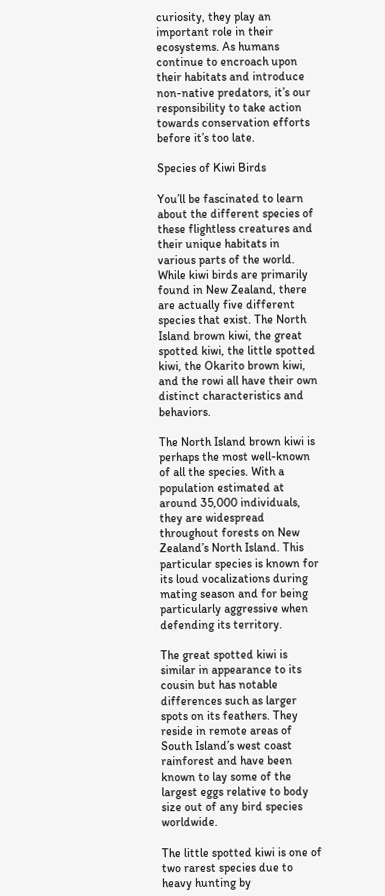curiosity, they play an important role in their ecosystems. As humans continue to encroach upon their habitats and introduce non-native predators, it’s our responsibility to take action towards conservation efforts before it’s too late.

Species of Kiwi Birds

You’ll be fascinated to learn about the different species of these flightless creatures and their unique habitats in various parts of the world. While kiwi birds are primarily found in New Zealand, there are actually five different species that exist. The North Island brown kiwi, the great spotted kiwi, the little spotted kiwi, the Okarito brown kiwi, and the rowi all have their own distinct characteristics and behaviors.

The North Island brown kiwi is perhaps the most well-known of all the species. With a population estimated at around 35,000 individuals, they are widespread throughout forests on New Zealand’s North Island. This particular species is known for its loud vocalizations during mating season and for being particularly aggressive when defending its territory.

The great spotted kiwi is similar in appearance to its cousin but has notable differences such as larger spots on its feathers. They reside in remote areas of South Island’s west coast rainforest and have been known to lay some of the largest eggs relative to body size out of any bird species worldwide.

The little spotted kiwi is one of two rarest species due to heavy hunting by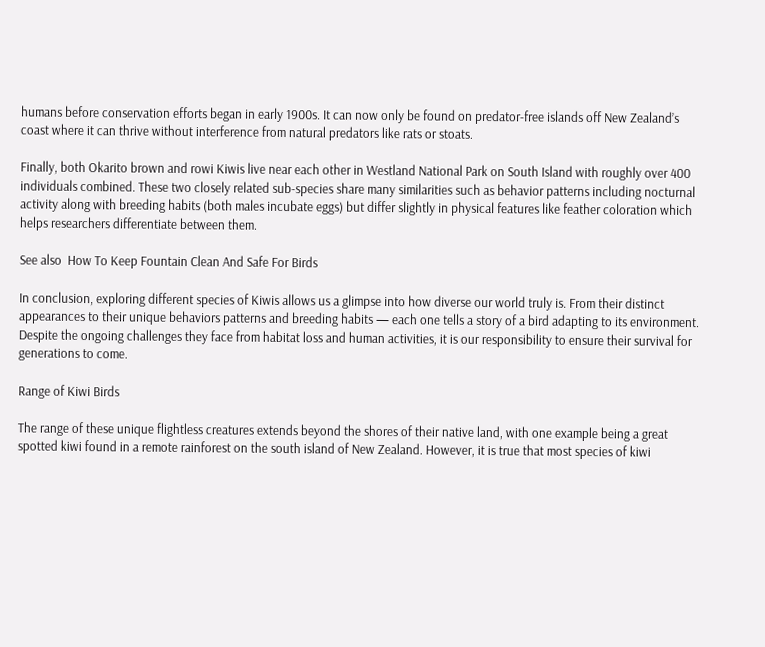humans before conservation efforts began in early 1900s. It can now only be found on predator-free islands off New Zealand’s coast where it can thrive without interference from natural predators like rats or stoats.

Finally, both Okarito brown and rowi Kiwis live near each other in Westland National Park on South Island with roughly over 400 individuals combined. These two closely related sub-species share many similarities such as behavior patterns including nocturnal activity along with breeding habits (both males incubate eggs) but differ slightly in physical features like feather coloration which helps researchers differentiate between them.

See also  How To Keep Fountain Clean And Safe For Birds

In conclusion, exploring different species of Kiwis allows us a glimpse into how diverse our world truly is. From their distinct appearances to their unique behaviors patterns and breeding habits — each one tells a story of a bird adapting to its environment. Despite the ongoing challenges they face from habitat loss and human activities, it is our responsibility to ensure their survival for generations to come.

Range of Kiwi Birds

The range of these unique flightless creatures extends beyond the shores of their native land, with one example being a great spotted kiwi found in a remote rainforest on the south island of New Zealand. However, it is true that most species of kiwi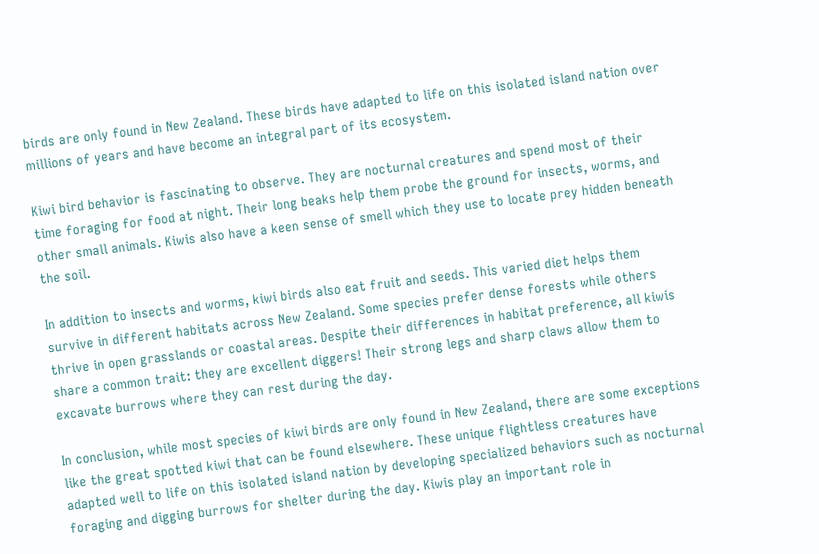birds are only found in New Zealand. These birds have adapted to life on this isolated island nation over millions of years and have become an integral part of its ecosystem.

Kiwi bird behavior is fascinating to observe. They are nocturnal creatures and spend most of their time foraging for food at night. Their long beaks help them probe the ground for insects, worms, and other small animals. Kiwis also have a keen sense of smell which they use to locate prey hidden beneath the soil.

In addition to insects and worms, kiwi birds also eat fruit and seeds. This varied diet helps them survive in different habitats across New Zealand. Some species prefer dense forests while others thrive in open grasslands or coastal areas. Despite their differences in habitat preference, all kiwis share a common trait: they are excellent diggers! Their strong legs and sharp claws allow them to excavate burrows where they can rest during the day.

In conclusion, while most species of kiwi birds are only found in New Zealand, there are some exceptions like the great spotted kiwi that can be found elsewhere. These unique flightless creatures have adapted well to life on this isolated island nation by developing specialized behaviors such as nocturnal foraging and digging burrows for shelter during the day. Kiwis play an important role in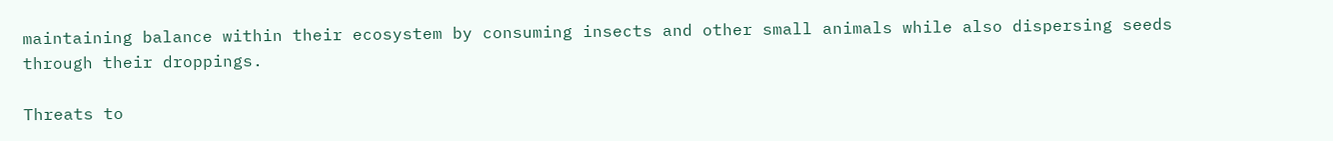maintaining balance within their ecosystem by consuming insects and other small animals while also dispersing seeds through their droppings.

Threats to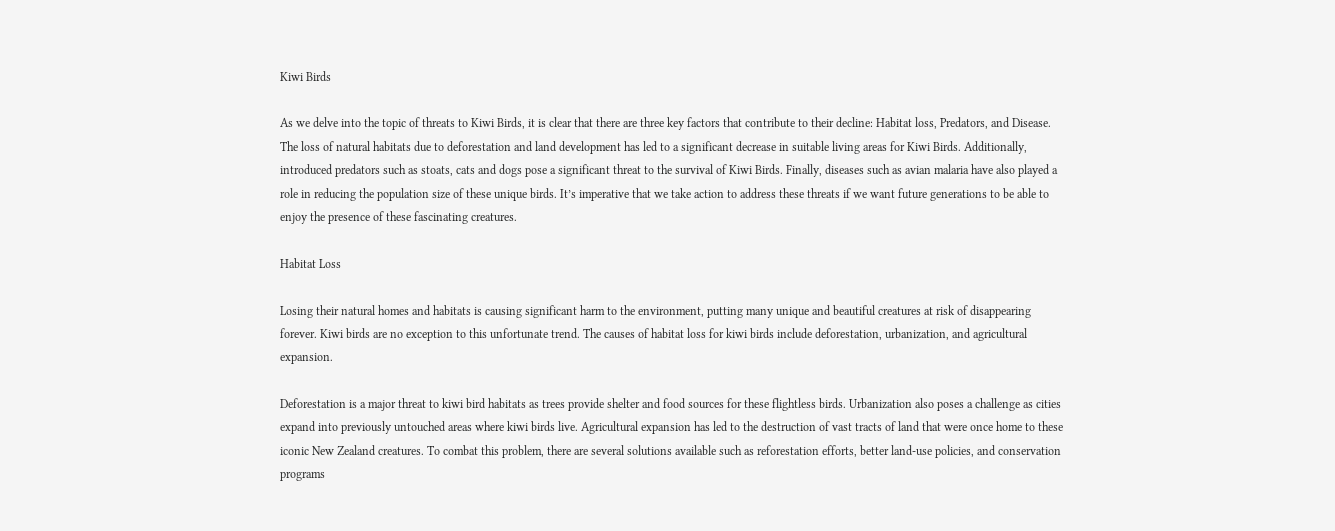Kiwi Birds

As we delve into the topic of threats to Kiwi Birds, it is clear that there are three key factors that contribute to their decline: Habitat loss, Predators, and Disease. The loss of natural habitats due to deforestation and land development has led to a significant decrease in suitable living areas for Kiwi Birds. Additionally, introduced predators such as stoats, cats and dogs pose a significant threat to the survival of Kiwi Birds. Finally, diseases such as avian malaria have also played a role in reducing the population size of these unique birds. It’s imperative that we take action to address these threats if we want future generations to be able to enjoy the presence of these fascinating creatures.

Habitat Loss

Losing their natural homes and habitats is causing significant harm to the environment, putting many unique and beautiful creatures at risk of disappearing forever. Kiwi birds are no exception to this unfortunate trend. The causes of habitat loss for kiwi birds include deforestation, urbanization, and agricultural expansion.

Deforestation is a major threat to kiwi bird habitats as trees provide shelter and food sources for these flightless birds. Urbanization also poses a challenge as cities expand into previously untouched areas where kiwi birds live. Agricultural expansion has led to the destruction of vast tracts of land that were once home to these iconic New Zealand creatures. To combat this problem, there are several solutions available such as reforestation efforts, better land-use policies, and conservation programs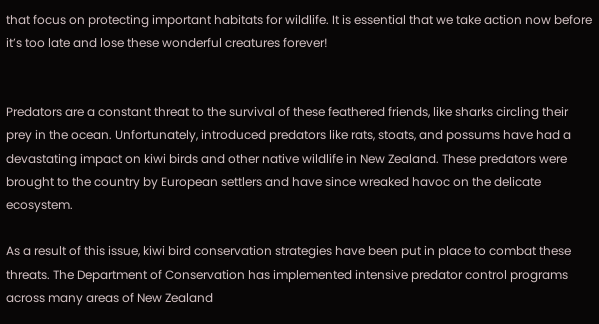that focus on protecting important habitats for wildlife. It is essential that we take action now before it’s too late and lose these wonderful creatures forever!


Predators are a constant threat to the survival of these feathered friends, like sharks circling their prey in the ocean. Unfortunately, introduced predators like rats, stoats, and possums have had a devastating impact on kiwi birds and other native wildlife in New Zealand. These predators were brought to the country by European settlers and have since wreaked havoc on the delicate ecosystem.

As a result of this issue, kiwi bird conservation strategies have been put in place to combat these threats. The Department of Conservation has implemented intensive predator control programs across many areas of New Zealand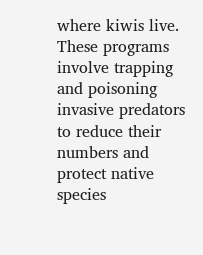where kiwis live. These programs involve trapping and poisoning invasive predators to reduce their numbers and protect native species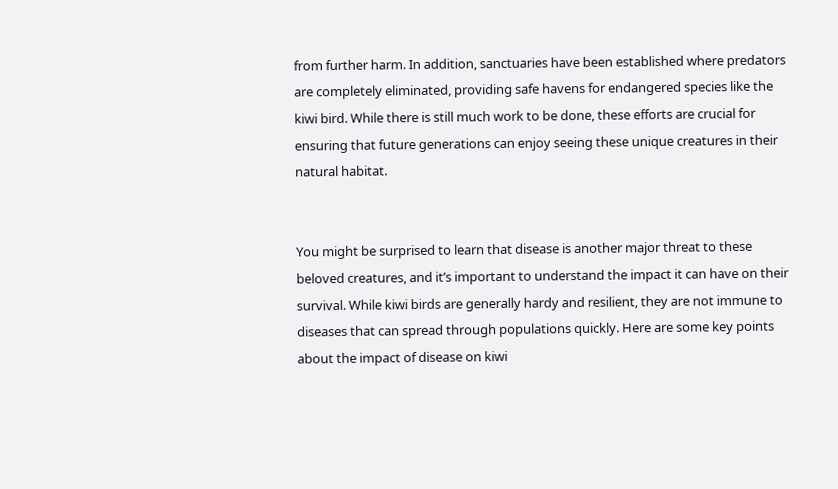from further harm. In addition, sanctuaries have been established where predators are completely eliminated, providing safe havens for endangered species like the kiwi bird. While there is still much work to be done, these efforts are crucial for ensuring that future generations can enjoy seeing these unique creatures in their natural habitat.


You might be surprised to learn that disease is another major threat to these beloved creatures, and it’s important to understand the impact it can have on their survival. While kiwi birds are generally hardy and resilient, they are not immune to diseases that can spread through populations quickly. Here are some key points about the impact of disease on kiwi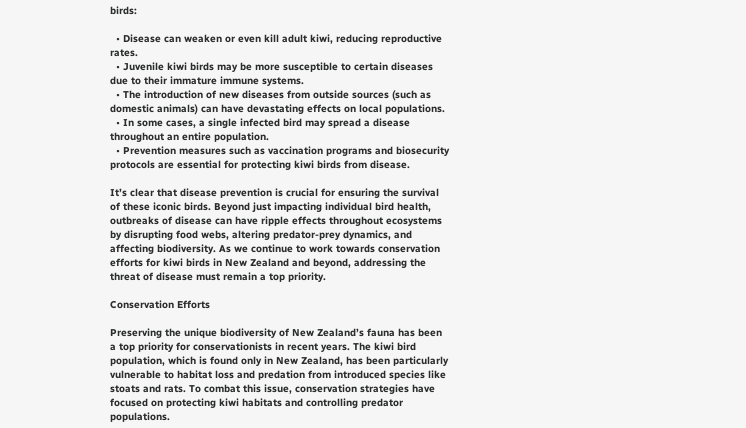birds:

  • Disease can weaken or even kill adult kiwi, reducing reproductive rates.
  • Juvenile kiwi birds may be more susceptible to certain diseases due to their immature immune systems.
  • The introduction of new diseases from outside sources (such as domestic animals) can have devastating effects on local populations.
  • In some cases, a single infected bird may spread a disease throughout an entire population.
  • Prevention measures such as vaccination programs and biosecurity protocols are essential for protecting kiwi birds from disease.

It’s clear that disease prevention is crucial for ensuring the survival of these iconic birds. Beyond just impacting individual bird health, outbreaks of disease can have ripple effects throughout ecosystems by disrupting food webs, altering predator-prey dynamics, and affecting biodiversity. As we continue to work towards conservation efforts for kiwi birds in New Zealand and beyond, addressing the threat of disease must remain a top priority.

Conservation Efforts

Preserving the unique biodiversity of New Zealand’s fauna has been a top priority for conservationists in recent years. The kiwi bird population, which is found only in New Zealand, has been particularly vulnerable to habitat loss and predation from introduced species like stoats and rats. To combat this issue, conservation strategies have focused on protecting kiwi habitats and controlling predator populations.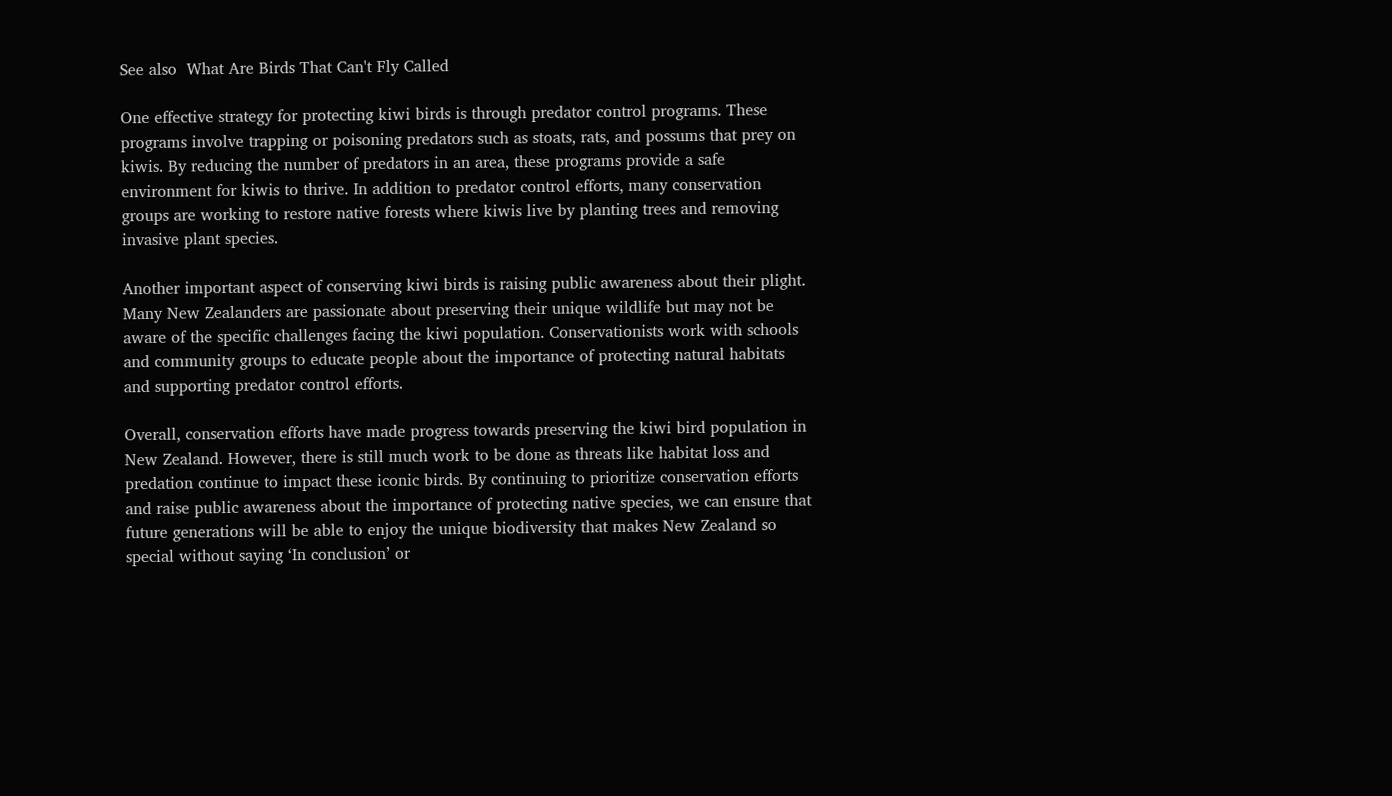See also  What Are Birds That Can't Fly Called

One effective strategy for protecting kiwi birds is through predator control programs. These programs involve trapping or poisoning predators such as stoats, rats, and possums that prey on kiwis. By reducing the number of predators in an area, these programs provide a safe environment for kiwis to thrive. In addition to predator control efforts, many conservation groups are working to restore native forests where kiwis live by planting trees and removing invasive plant species.

Another important aspect of conserving kiwi birds is raising public awareness about their plight. Many New Zealanders are passionate about preserving their unique wildlife but may not be aware of the specific challenges facing the kiwi population. Conservationists work with schools and community groups to educate people about the importance of protecting natural habitats and supporting predator control efforts.

Overall, conservation efforts have made progress towards preserving the kiwi bird population in New Zealand. However, there is still much work to be done as threats like habitat loss and predation continue to impact these iconic birds. By continuing to prioritize conservation efforts and raise public awareness about the importance of protecting native species, we can ensure that future generations will be able to enjoy the unique biodiversity that makes New Zealand so special without saying ‘In conclusion’ or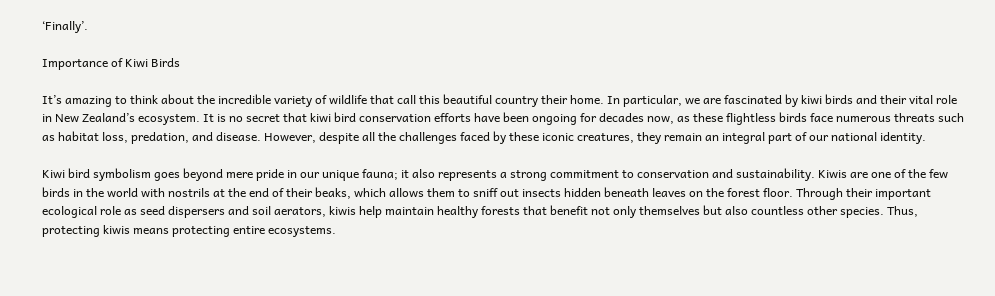‘Finally’.

Importance of Kiwi Birds

It’s amazing to think about the incredible variety of wildlife that call this beautiful country their home. In particular, we are fascinated by kiwi birds and their vital role in New Zealand’s ecosystem. It is no secret that kiwi bird conservation efforts have been ongoing for decades now, as these flightless birds face numerous threats such as habitat loss, predation, and disease. However, despite all the challenges faced by these iconic creatures, they remain an integral part of our national identity.

Kiwi bird symbolism goes beyond mere pride in our unique fauna; it also represents a strong commitment to conservation and sustainability. Kiwis are one of the few birds in the world with nostrils at the end of their beaks, which allows them to sniff out insects hidden beneath leaves on the forest floor. Through their important ecological role as seed dispersers and soil aerators, kiwis help maintain healthy forests that benefit not only themselves but also countless other species. Thus, protecting kiwis means protecting entire ecosystems.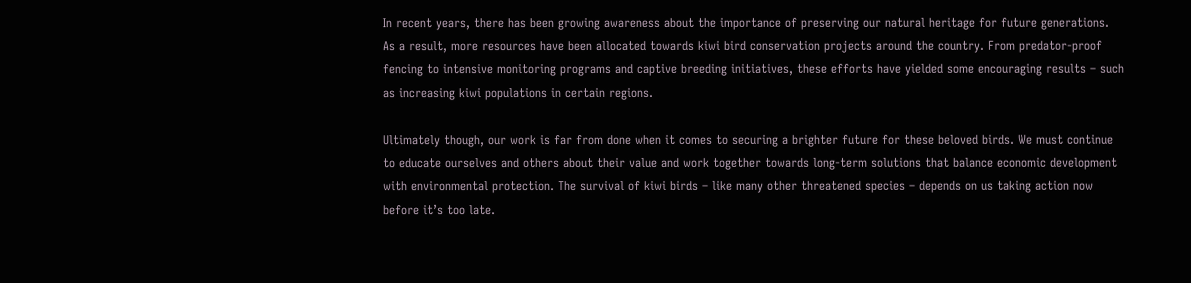In recent years, there has been growing awareness about the importance of preserving our natural heritage for future generations. As a result, more resources have been allocated towards kiwi bird conservation projects around the country. From predator-proof fencing to intensive monitoring programs and captive breeding initiatives, these efforts have yielded some encouraging results – such as increasing kiwi populations in certain regions.

Ultimately though, our work is far from done when it comes to securing a brighter future for these beloved birds. We must continue to educate ourselves and others about their value and work together towards long-term solutions that balance economic development with environmental protection. The survival of kiwi birds – like many other threatened species – depends on us taking action now before it’s too late.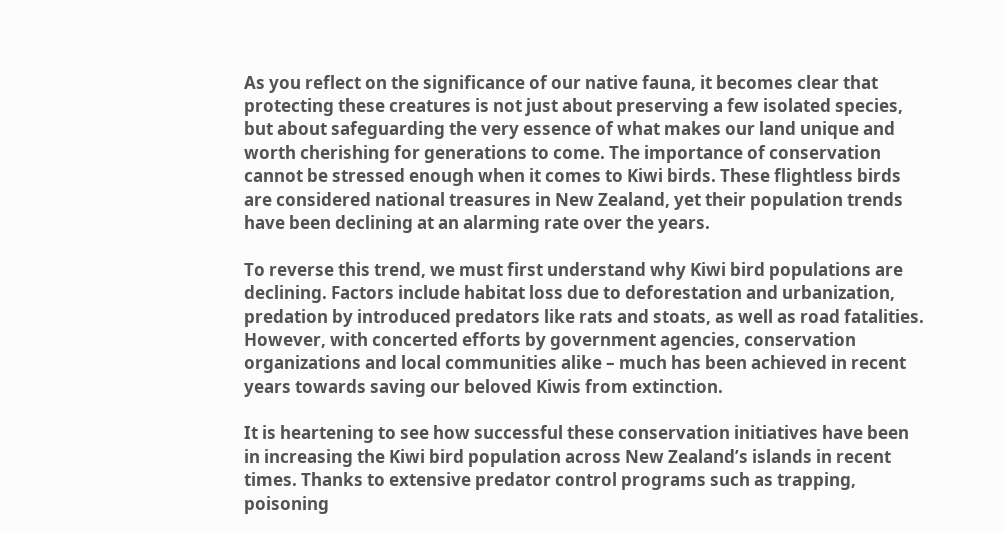As you reflect on the significance of our native fauna, it becomes clear that protecting these creatures is not just about preserving a few isolated species, but about safeguarding the very essence of what makes our land unique and worth cherishing for generations to come. The importance of conservation cannot be stressed enough when it comes to Kiwi birds. These flightless birds are considered national treasures in New Zealand, yet their population trends have been declining at an alarming rate over the years.

To reverse this trend, we must first understand why Kiwi bird populations are declining. Factors include habitat loss due to deforestation and urbanization, predation by introduced predators like rats and stoats, as well as road fatalities. However, with concerted efforts by government agencies, conservation organizations and local communities alike – much has been achieved in recent years towards saving our beloved Kiwis from extinction.

It is heartening to see how successful these conservation initiatives have been in increasing the Kiwi bird population across New Zealand’s islands in recent times. Thanks to extensive predator control programs such as trapping, poisoning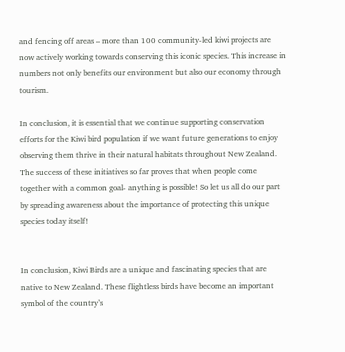and fencing off areas – more than 100 community-led kiwi projects are now actively working towards conserving this iconic species. This increase in numbers not only benefits our environment but also our economy through tourism.

In conclusion, it is essential that we continue supporting conservation efforts for the Kiwi bird population if we want future generations to enjoy observing them thrive in their natural habitats throughout New Zealand. The success of these initiatives so far proves that when people come together with a common goal- anything is possible! So let us all do our part by spreading awareness about the importance of protecting this unique species today itself!


In conclusion, Kiwi Birds are a unique and fascinating species that are native to New Zealand. These flightless birds have become an important symbol of the country’s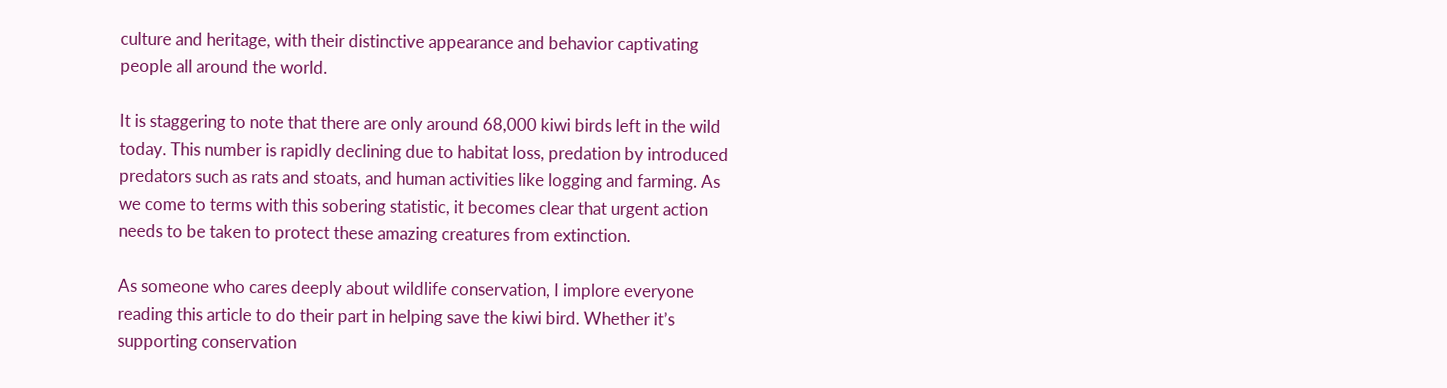culture and heritage, with their distinctive appearance and behavior captivating people all around the world.

It is staggering to note that there are only around 68,000 kiwi birds left in the wild today. This number is rapidly declining due to habitat loss, predation by introduced predators such as rats and stoats, and human activities like logging and farming. As we come to terms with this sobering statistic, it becomes clear that urgent action needs to be taken to protect these amazing creatures from extinction.

As someone who cares deeply about wildlife conservation, I implore everyone reading this article to do their part in helping save the kiwi bird. Whether it’s supporting conservation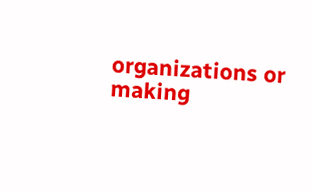organizations or making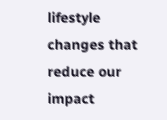lifestyle changes that reduce our impact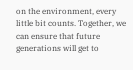on the environment, every little bit counts. Together, we can ensure that future generations will get to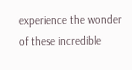experience the wonder of these incredible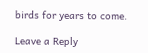birds for years to come.

Leave a Reply